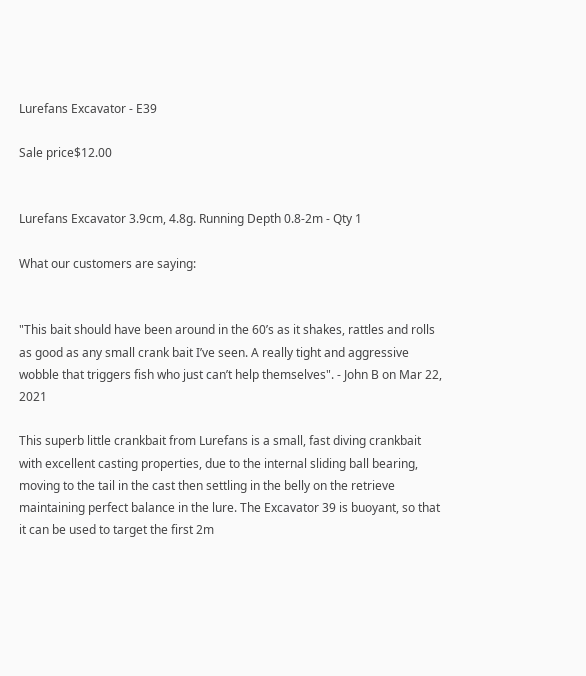Lurefans Excavator - E39

Sale price$12.00


Lurefans Excavator 3.9cm, 4.8g. Running Depth 0.8-2m - Qty 1

What our customers are saying:


"This bait should have been around in the 60’s as it shakes, rattles and rolls as good as any small crank bait I’ve seen. A really tight and aggressive wobble that triggers fish who just can’t help themselves". - John B on Mar 22, 2021

This superb little crankbait from Lurefans is a small, fast diving crankbait with excellent casting properties, due to the internal sliding ball bearing, moving to the tail in the cast then settling in the belly on the retrieve maintaining perfect balance in the lure. The Excavator 39 is buoyant, so that it can be used to target the first 2m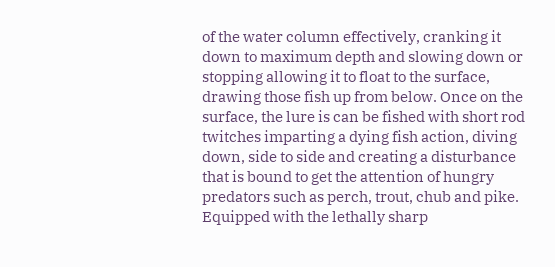of the water column effectively, cranking it down to maximum depth and slowing down or stopping allowing it to float to the surface, drawing those fish up from below. Once on the surface, the lure is can be fished with short rod twitches imparting a dying fish action, diving down, side to side and creating a disturbance that is bound to get the attention of hungry predators such as perch, trout, chub and pike. Equipped with the lethally sharp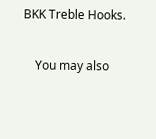BKK Treble Hooks.

    You may also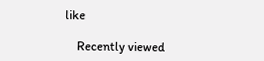like

    Recently viewed